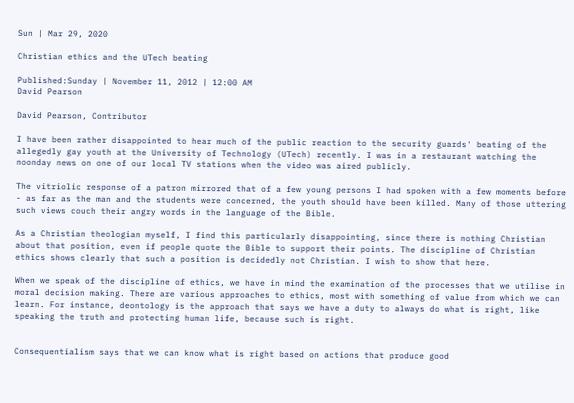Sun | Mar 29, 2020

Christian ethics and the UTech beating

Published:Sunday | November 11, 2012 | 12:00 AM
David Pearson

David Pearson, Contributor

I have been rather disappointed to hear much of the public reaction to the security guards' beating of the allegedly gay youth at the University of Technology (UTech) recently. I was in a restaurant watching the noonday news on one of our local TV stations when the video was aired publicly.

The vitriolic response of a patron mirrored that of a few young persons I had spoken with a few moments before - as far as the man and the students were concerned, the youth should have been killed. Many of those uttering such views couch their angry words in the language of the Bible.

As a Christian theologian myself, I find this particularly disappointing, since there is nothing Christian about that position, even if people quote the Bible to support their points. The discipline of Christian ethics shows clearly that such a position is decidedly not Christian. I wish to show that here.

When we speak of the discipline of ethics, we have in mind the examination of the processes that we utilise in moral decision making. There are various approaches to ethics, most with something of value from which we can learn. For instance, deontology is the approach that says we have a duty to always do what is right, like speaking the truth and protecting human life, because such is right.


Consequentialism says that we can know what is right based on actions that produce good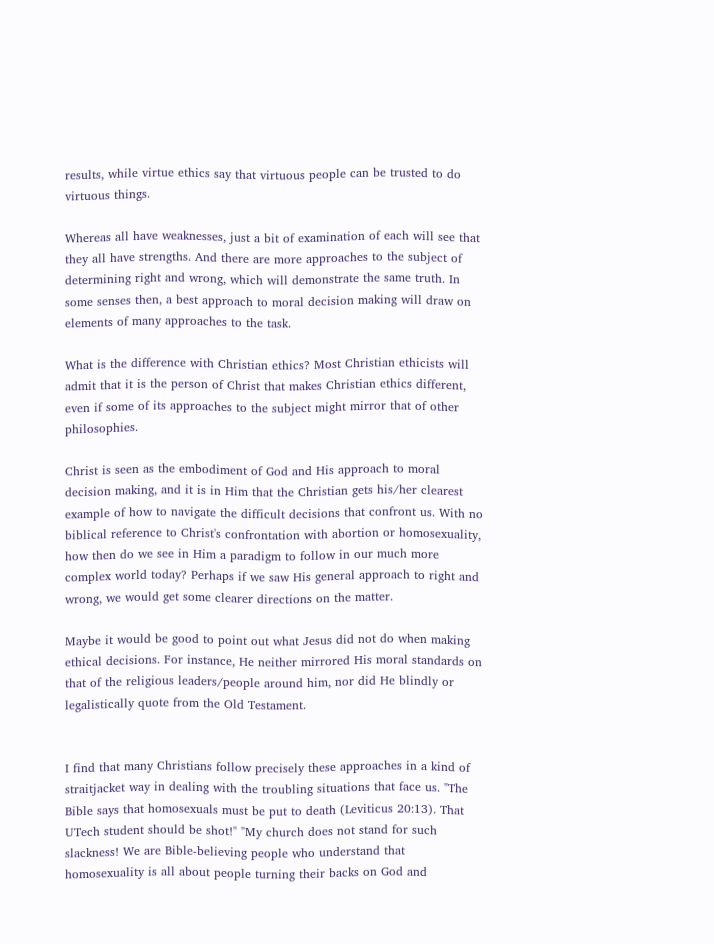results, while virtue ethics say that virtuous people can be trusted to do virtuous things.

Whereas all have weaknesses, just a bit of examination of each will see that they all have strengths. And there are more approaches to the subject of determining right and wrong, which will demonstrate the same truth. In some senses then, a best approach to moral decision making will draw on elements of many approaches to the task.

What is the difference with Christian ethics? Most Christian ethicists will admit that it is the person of Christ that makes Christian ethics different, even if some of its approaches to the subject might mirror that of other philosophies.

Christ is seen as the embodiment of God and His approach to moral decision making, and it is in Him that the Christian gets his/her clearest example of how to navigate the difficult decisions that confront us. With no biblical reference to Christ's confrontation with abortion or homosexuality, how then do we see in Him a paradigm to follow in our much more complex world today? Perhaps if we saw His general approach to right and wrong, we would get some clearer directions on the matter.

Maybe it would be good to point out what Jesus did not do when making ethical decisions. For instance, He neither mirrored His moral standards on that of the religious leaders/people around him, nor did He blindly or legalistically quote from the Old Testament.


I find that many Christians follow precisely these approaches in a kind of straitjacket way in dealing with the troubling situations that face us. "The Bible says that homosexuals must be put to death (Leviticus 20:13). That UTech student should be shot!" "My church does not stand for such slackness! We are Bible-believing people who understand that homosexuality is all about people turning their backs on God and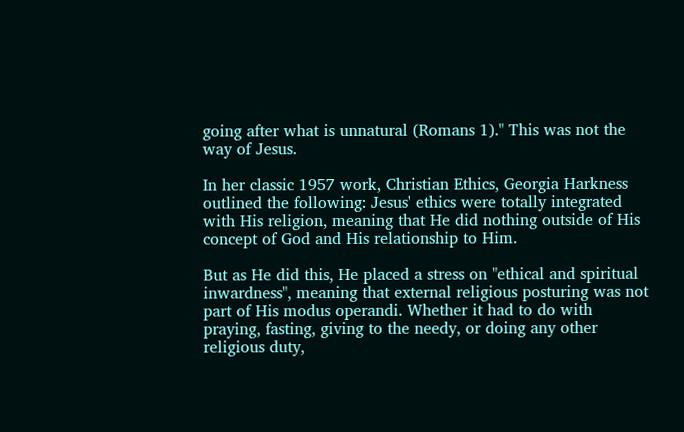going after what is unnatural (Romans 1)." This was not the way of Jesus.

In her classic 1957 work, Christian Ethics, Georgia Harkness outlined the following: Jesus' ethics were totally integrated with His religion, meaning that He did nothing outside of His concept of God and His relationship to Him.

But as He did this, He placed a stress on "ethical and spiritual inwardness", meaning that external religious posturing was not part of His modus operandi. Whether it had to do with praying, fasting, giving to the needy, or doing any other religious duty,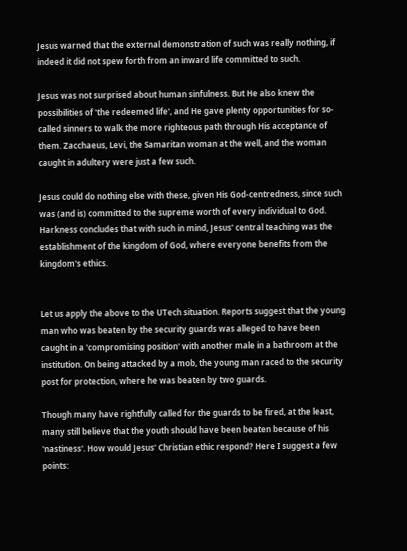Jesus warned that the external demonstration of such was really nothing, if indeed it did not spew forth from an inward life committed to such.

Jesus was not surprised about human sinfulness. But He also knew the possibilities of 'the redeemed life', and He gave plenty opportunities for so-called sinners to walk the more righteous path through His acceptance of them. Zacchaeus, Levi, the Samaritan woman at the well, and the woman caught in adultery were just a few such.

Jesus could do nothing else with these, given His God-centredness, since such was (and is) committed to the supreme worth of every individual to God. Harkness concludes that with such in mind, Jesus' central teaching was the establishment of the kingdom of God, where everyone benefits from the kingdom's ethics.


Let us apply the above to the UTech situation. Reports suggest that the young man who was beaten by the security guards was alleged to have been caught in a 'compromising position' with another male in a bathroom at the institution. On being attacked by a mob, the young man raced to the security post for protection, where he was beaten by two guards.

Though many have rightfully called for the guards to be fired, at the least, many still believe that the youth should have been beaten because of his 'nastiness'. How would Jesus' Christian ethic respond? Here I suggest a few points: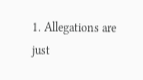1. Allegations are just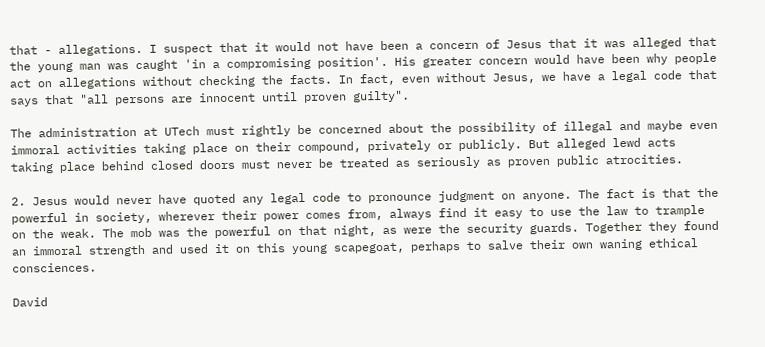that - allegations. I suspect that it would not have been a concern of Jesus that it was alleged that the young man was caught 'in a compromising position'. His greater concern would have been why people act on allegations without checking the facts. In fact, even without Jesus, we have a legal code that says that "all persons are innocent until proven guilty".

The administration at UTech must rightly be concerned about the possibility of illegal and maybe even immoral activities taking place on their compound, privately or publicly. But alleged lewd acts taking place behind closed doors must never be treated as seriously as proven public atrocities.

2. Jesus would never have quoted any legal code to pronounce judgment on anyone. The fact is that the powerful in society, wherever their power comes from, always find it easy to use the law to trample on the weak. The mob was the powerful on that night, as were the security guards. Together they found an immoral strength and used it on this young scapegoat, perhaps to salve their own waning ethical consciences.

David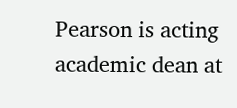Pearson is acting academic dean at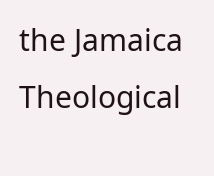the Jamaica Theological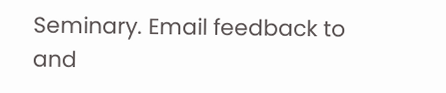Seminary. Email feedback to and